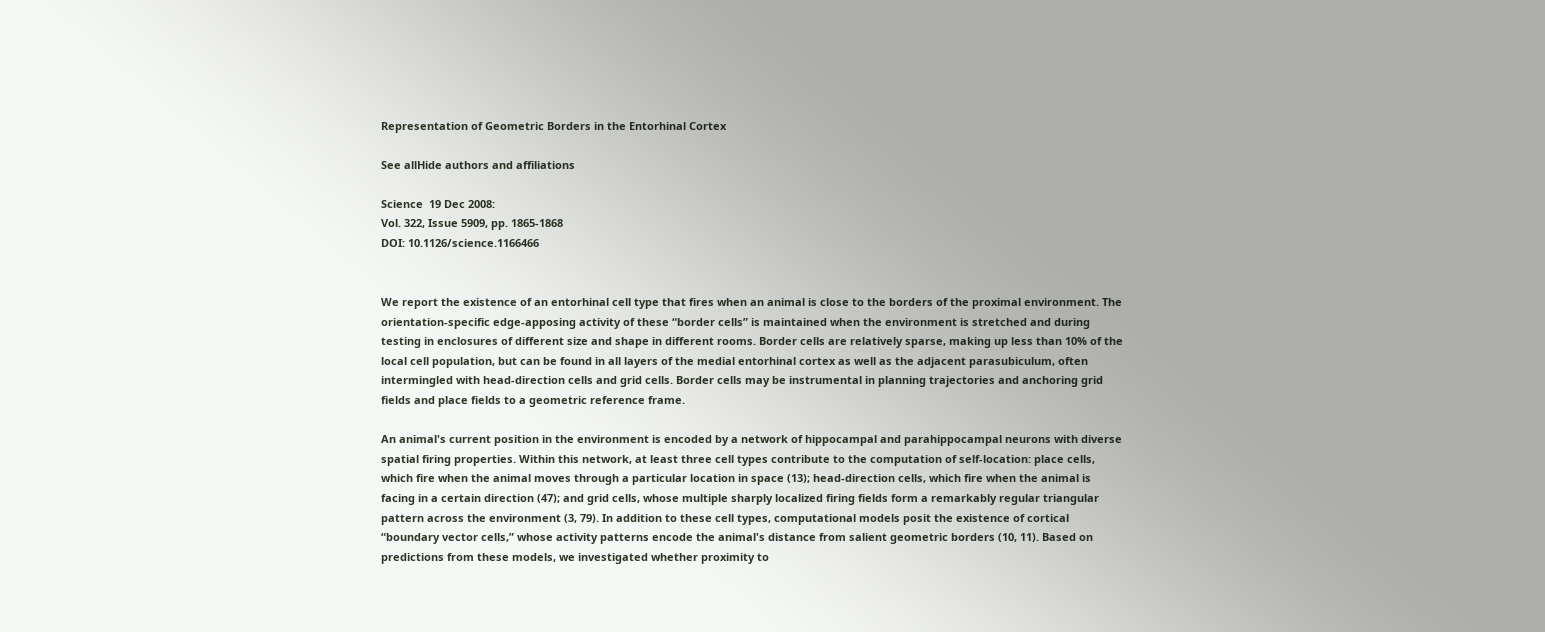Representation of Geometric Borders in the Entorhinal Cortex

See allHide authors and affiliations

Science  19 Dec 2008:
Vol. 322, Issue 5909, pp. 1865-1868
DOI: 10.1126/science.1166466


We report the existence of an entorhinal cell type that fires when an animal is close to the borders of the proximal environment. The orientation-specific edge-apposing activity of these “border cells” is maintained when the environment is stretched and during testing in enclosures of different size and shape in different rooms. Border cells are relatively sparse, making up less than 10% of the local cell population, but can be found in all layers of the medial entorhinal cortex as well as the adjacent parasubiculum, often intermingled with head-direction cells and grid cells. Border cells may be instrumental in planning trajectories and anchoring grid fields and place fields to a geometric reference frame.

An animal's current position in the environment is encoded by a network of hippocampal and parahippocampal neurons with diverse spatial firing properties. Within this network, at least three cell types contribute to the computation of self-location: place cells, which fire when the animal moves through a particular location in space (13); head-direction cells, which fire when the animal is facing in a certain direction (47); and grid cells, whose multiple sharply localized firing fields form a remarkably regular triangular pattern across the environment (3, 79). In addition to these cell types, computational models posit the existence of cortical “boundary vector cells,” whose activity patterns encode the animal's distance from salient geometric borders (10, 11). Based on predictions from these models, we investigated whether proximity to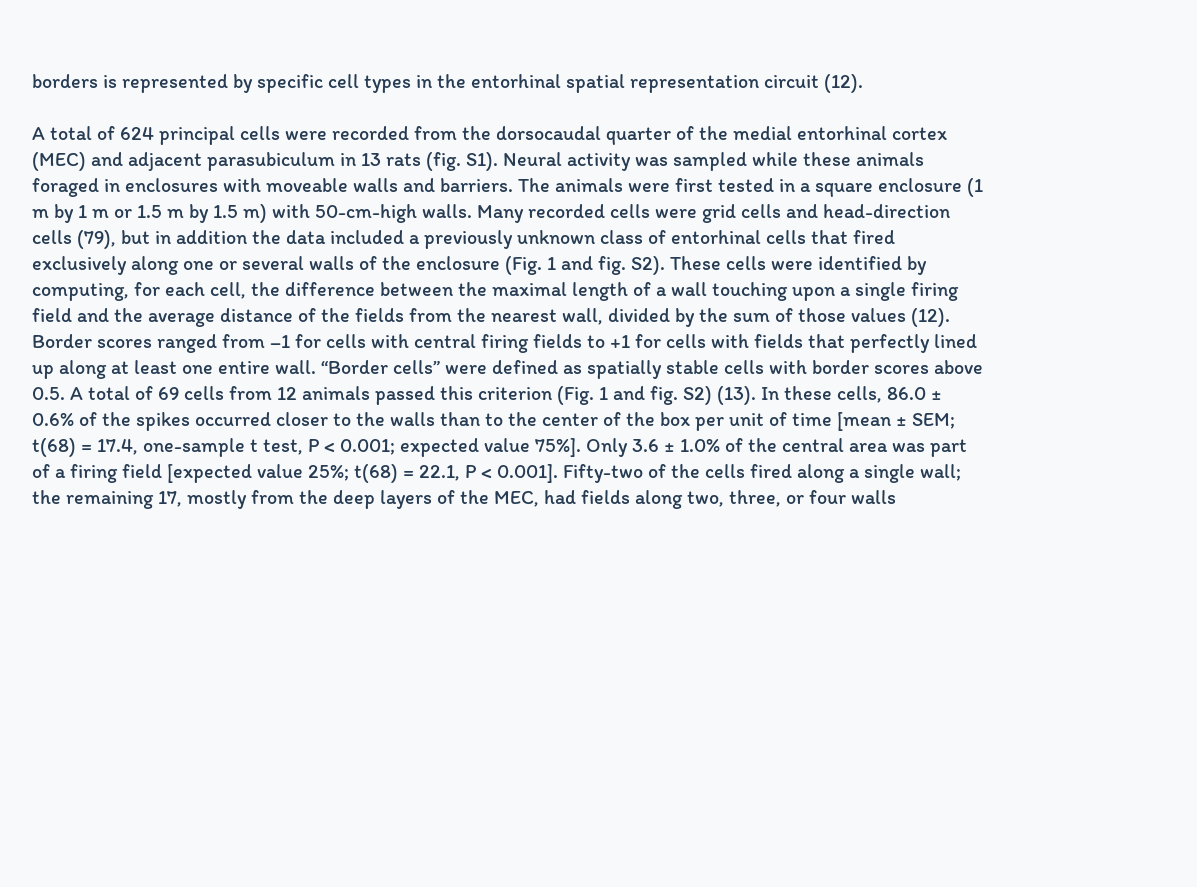borders is represented by specific cell types in the entorhinal spatial representation circuit (12).

A total of 624 principal cells were recorded from the dorsocaudal quarter of the medial entorhinal cortex (MEC) and adjacent parasubiculum in 13 rats (fig. S1). Neural activity was sampled while these animals foraged in enclosures with moveable walls and barriers. The animals were first tested in a square enclosure (1 m by 1 m or 1.5 m by 1.5 m) with 50-cm-high walls. Many recorded cells were grid cells and head-direction cells (79), but in addition the data included a previously unknown class of entorhinal cells that fired exclusively along one or several walls of the enclosure (Fig. 1 and fig. S2). These cells were identified by computing, for each cell, the difference between the maximal length of a wall touching upon a single firing field and the average distance of the fields from the nearest wall, divided by the sum of those values (12). Border scores ranged from –1 for cells with central firing fields to +1 for cells with fields that perfectly lined up along at least one entire wall. “Border cells” were defined as spatially stable cells with border scores above 0.5. A total of 69 cells from 12 animals passed this criterion (Fig. 1 and fig. S2) (13). In these cells, 86.0 ± 0.6% of the spikes occurred closer to the walls than to the center of the box per unit of time [mean ± SEM; t(68) = 17.4, one-sample t test, P < 0.001; expected value 75%]. Only 3.6 ± 1.0% of the central area was part of a firing field [expected value 25%; t(68) = 22.1, P < 0.001]. Fifty-two of the cells fired along a single wall; the remaining 17, mostly from the deep layers of the MEC, had fields along two, three, or four walls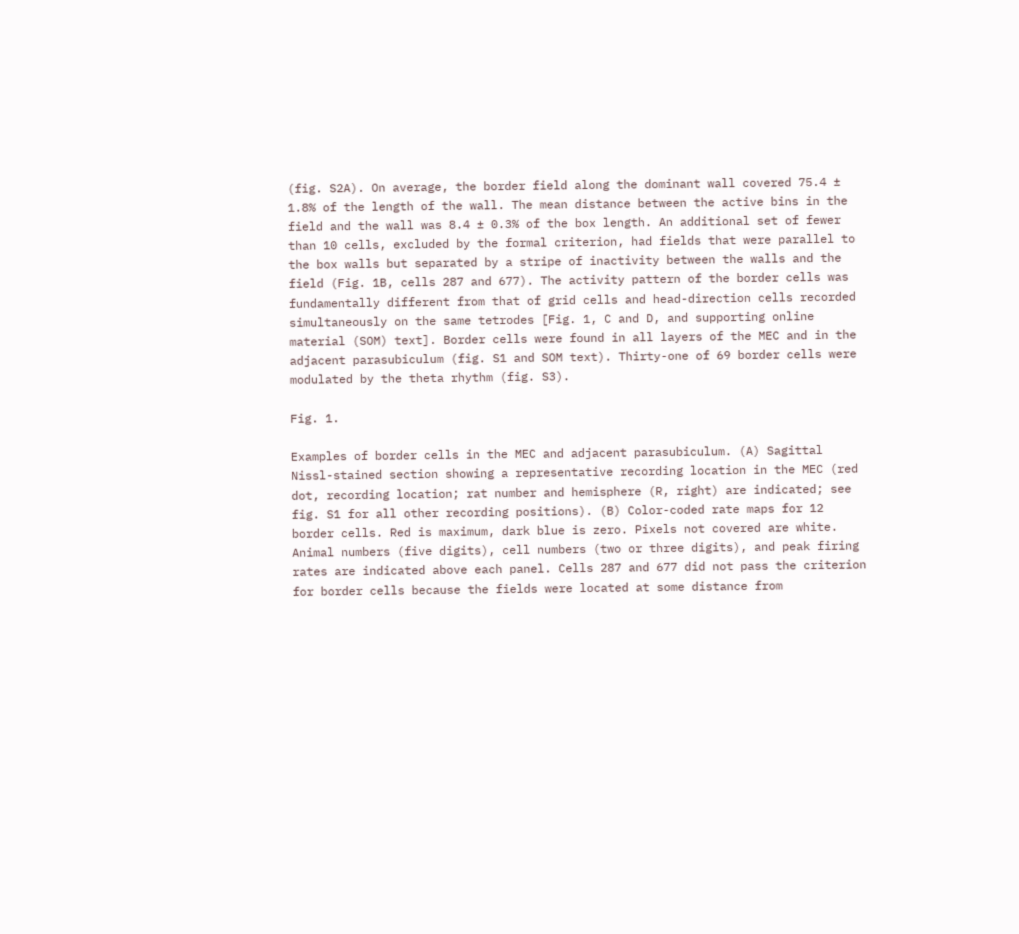(fig. S2A). On average, the border field along the dominant wall covered 75.4 ± 1.8% of the length of the wall. The mean distance between the active bins in the field and the wall was 8.4 ± 0.3% of the box length. An additional set of fewer than 10 cells, excluded by the formal criterion, had fields that were parallel to the box walls but separated by a stripe of inactivity between the walls and the field (Fig. 1B, cells 287 and 677). The activity pattern of the border cells was fundamentally different from that of grid cells and head-direction cells recorded simultaneously on the same tetrodes [Fig. 1, C and D, and supporting online material (SOM) text]. Border cells were found in all layers of the MEC and in the adjacent parasubiculum (fig. S1 and SOM text). Thirty-one of 69 border cells were modulated by the theta rhythm (fig. S3).

Fig. 1.

Examples of border cells in the MEC and adjacent parasubiculum. (A) Sagittal Nissl-stained section showing a representative recording location in the MEC (red dot, recording location; rat number and hemisphere (R, right) are indicated; see fig. S1 for all other recording positions). (B) Color-coded rate maps for 12 border cells. Red is maximum, dark blue is zero. Pixels not covered are white. Animal numbers (five digits), cell numbers (two or three digits), and peak firing rates are indicated above each panel. Cells 287 and 677 did not pass the criterion for border cells because the fields were located at some distance from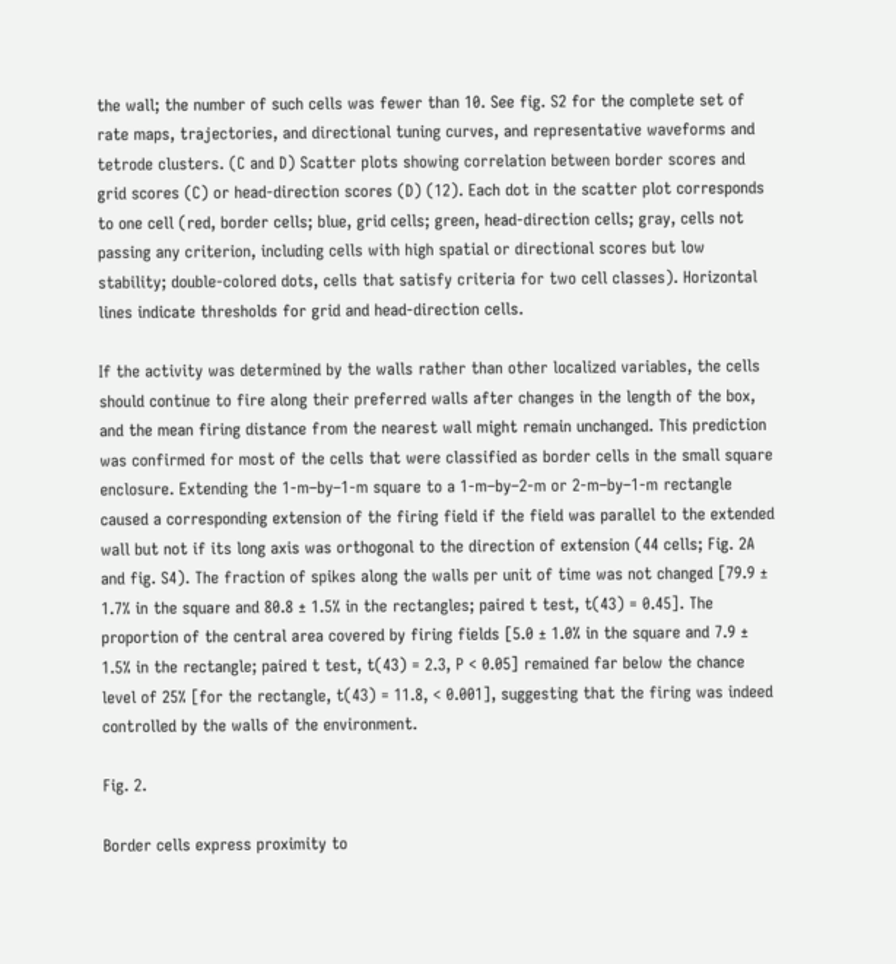the wall; the number of such cells was fewer than 10. See fig. S2 for the complete set of rate maps, trajectories, and directional tuning curves, and representative waveforms and tetrode clusters. (C and D) Scatter plots showing correlation between border scores and grid scores (C) or head-direction scores (D) (12). Each dot in the scatter plot corresponds to one cell (red, border cells; blue, grid cells; green, head-direction cells; gray, cells not passing any criterion, including cells with high spatial or directional scores but low stability; double-colored dots, cells that satisfy criteria for two cell classes). Horizontal lines indicate thresholds for grid and head-direction cells.

If the activity was determined by the walls rather than other localized variables, the cells should continue to fire along their preferred walls after changes in the length of the box, and the mean firing distance from the nearest wall might remain unchanged. This prediction was confirmed for most of the cells that were classified as border cells in the small square enclosure. Extending the 1-m–by–1-m square to a 1-m–by–2-m or 2-m–by–1-m rectangle caused a corresponding extension of the firing field if the field was parallel to the extended wall but not if its long axis was orthogonal to the direction of extension (44 cells; Fig. 2A and fig. S4). The fraction of spikes along the walls per unit of time was not changed [79.9 ± 1.7% in the square and 80.8 ± 1.5% in the rectangles; paired t test, t(43) = 0.45]. The proportion of the central area covered by firing fields [5.0 ± 1.0% in the square and 7.9 ± 1.5% in the rectangle; paired t test, t(43) = 2.3, P < 0.05] remained far below the chance level of 25% [for the rectangle, t(43) = 11.8, < 0.001], suggesting that the firing was indeed controlled by the walls of the environment.

Fig. 2.

Border cells express proximity to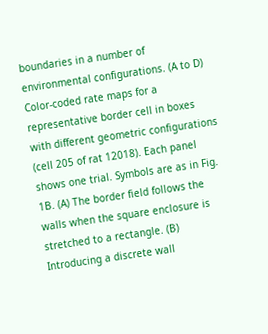boundaries in a number of environmental configurations. (A to D) Color-coded rate maps for a representative border cell in boxes with different geometric configurations (cell 205 of rat 12018). Each panel shows one trial. Symbols are as in Fig. 1B. (A) The border field follows the walls when the square enclosure is stretched to a rectangle. (B) Introducing a discrete wall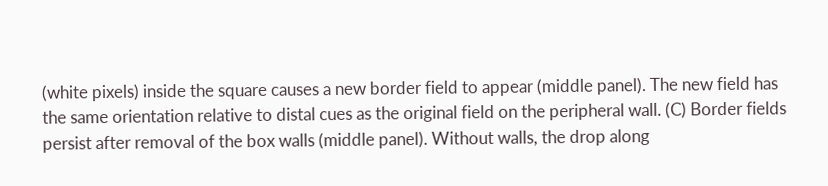(white pixels) inside the square causes a new border field to appear (middle panel). The new field has the same orientation relative to distal cues as the original field on the peripheral wall. (C) Border fields persist after removal of the box walls (middle panel). Without walls, the drop along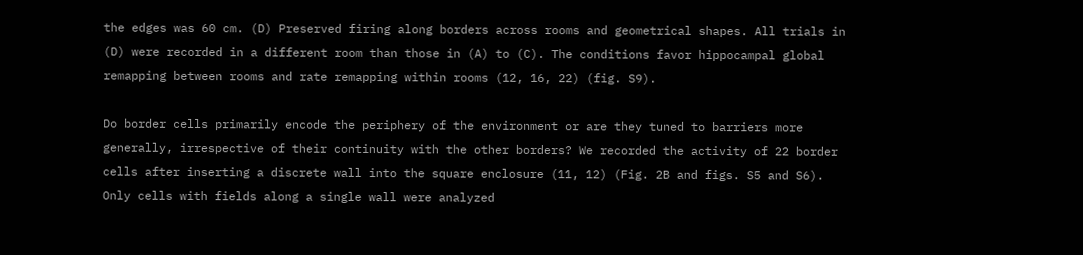the edges was 60 cm. (D) Preserved firing along borders across rooms and geometrical shapes. All trials in (D) were recorded in a different room than those in (A) to (C). The conditions favor hippocampal global remapping between rooms and rate remapping within rooms (12, 16, 22) (fig. S9).

Do border cells primarily encode the periphery of the environment or are they tuned to barriers more generally, irrespective of their continuity with the other borders? We recorded the activity of 22 border cells after inserting a discrete wall into the square enclosure (11, 12) (Fig. 2B and figs. S5 and S6). Only cells with fields along a single wall were analyzed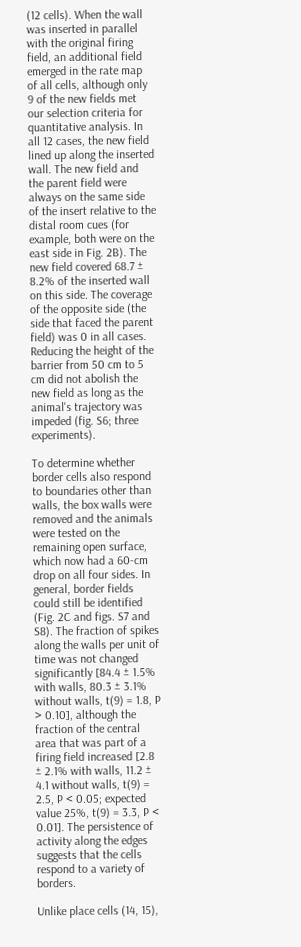(12 cells). When the wall was inserted in parallel with the original firing field, an additional field emerged in the rate map of all cells, although only 9 of the new fields met our selection criteria for quantitative analysis. In all 12 cases, the new field lined up along the inserted wall. The new field and the parent field were always on the same side of the insert relative to the distal room cues (for example, both were on the east side in Fig. 2B). The new field covered 68.7 ± 8.2% of the inserted wall on this side. The coverage of the opposite side (the side that faced the parent field) was 0 in all cases. Reducing the height of the barrier from 50 cm to 5 cm did not abolish the new field as long as the animal's trajectory was impeded (fig. S6; three experiments).

To determine whether border cells also respond to boundaries other than walls, the box walls were removed and the animals were tested on the remaining open surface, which now had a 60-cm drop on all four sides. In general, border fields could still be identified (Fig. 2C and figs. S7 and S8). The fraction of spikes along the walls per unit of time was not changed significantly [84.4 ± 1.5% with walls, 80.3 ± 3.1% without walls, t(9) = 1.8, P > 0.10], although the fraction of the central area that was part of a firing field increased [2.8 ± 2.1% with walls, 11.2 ± 4.1 without walls, t(9) = 2.5, P < 0.05; expected value 25%, t(9) = 3.3, P < 0.01]. The persistence of activity along the edges suggests that the cells respond to a variety of borders.

Unlike place cells (14, 15),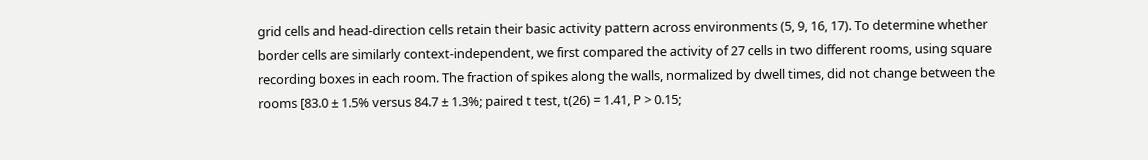grid cells and head-direction cells retain their basic activity pattern across environments (5, 9, 16, 17). To determine whether border cells are similarly context-independent, we first compared the activity of 27 cells in two different rooms, using square recording boxes in each room. The fraction of spikes along the walls, normalized by dwell times, did not change between the rooms [83.0 ± 1.5% versus 84.7 ± 1.3%; paired t test, t(26) = 1.41, P > 0.15;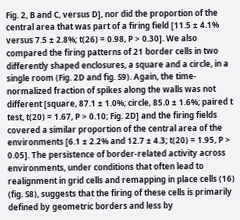Fig. 2, B and C, versus D], nor did the proportion of the central area that was part of a firing field [11.5 ± 4.1% versus 7.5 ± 2.8%; t(26) = 0.98, P > 0.30]. We also compared the firing patterns of 21 border cells in two differently shaped enclosures, a square and a circle, in a single room (Fig. 2D and fig. S9). Again, the time-normalized fraction of spikes along the walls was not different [square, 87.1 ± 1.0%; circle, 85.0 ± 1.6%; paired t test, t(20) = 1.67, P > 0.10; Fig. 2D] and the firing fields covered a similar proportion of the central area of the environments [6.1 ± 2.2% and 12.7 ± 4.3; t(20) = 1.95, P > 0.05]. The persistence of border-related activity across environments, under conditions that often lead to realignment in grid cells and remapping in place cells (16) (fig. S8), suggests that the firing of these cells is primarily defined by geometric borders and less by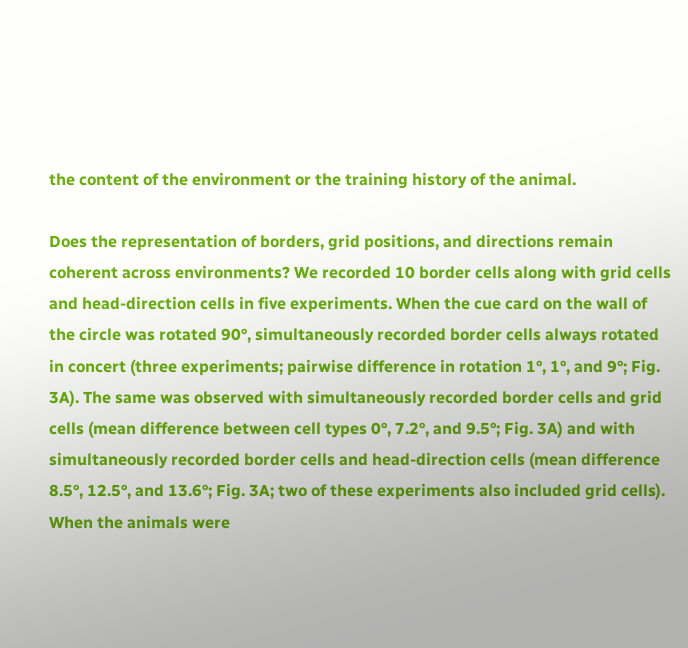the content of the environment or the training history of the animal.

Does the representation of borders, grid positions, and directions remain coherent across environments? We recorded 10 border cells along with grid cells and head-direction cells in five experiments. When the cue card on the wall of the circle was rotated 90°, simultaneously recorded border cells always rotated in concert (three experiments; pairwise difference in rotation 1°, 1°, and 9°; Fig. 3A). The same was observed with simultaneously recorded border cells and grid cells (mean difference between cell types 0°, 7.2°, and 9.5°; Fig. 3A) and with simultaneously recorded border cells and head-direction cells (mean difference 8.5°, 12.5°, and 13.6°; Fig. 3A; two of these experiments also included grid cells). When the animals were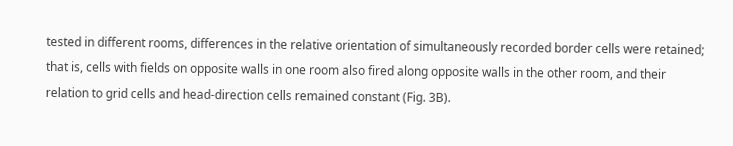tested in different rooms, differences in the relative orientation of simultaneously recorded border cells were retained; that is, cells with fields on opposite walls in one room also fired along opposite walls in the other room, and their relation to grid cells and head-direction cells remained constant (Fig. 3B).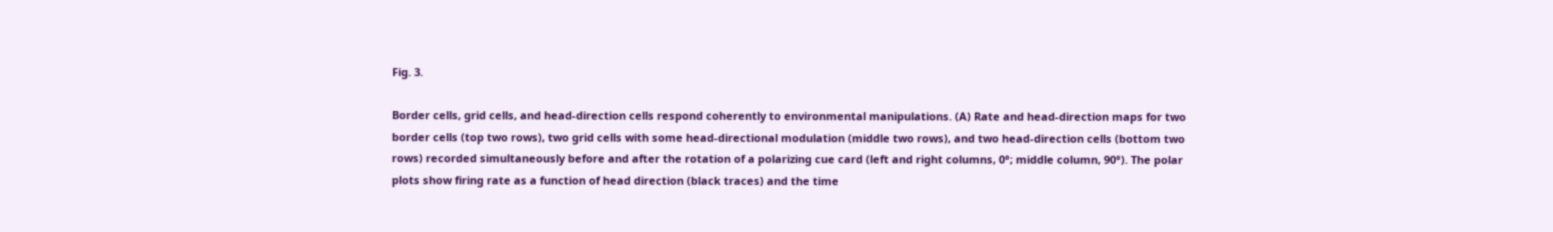Fig. 3.

Border cells, grid cells, and head-direction cells respond coherently to environmental manipulations. (A) Rate and head-direction maps for two border cells (top two rows), two grid cells with some head-directional modulation (middle two rows), and two head-direction cells (bottom two rows) recorded simultaneously before and after the rotation of a polarizing cue card (left and right columns, 0°; middle column, 90°). The polar plots show firing rate as a function of head direction (black traces) and the time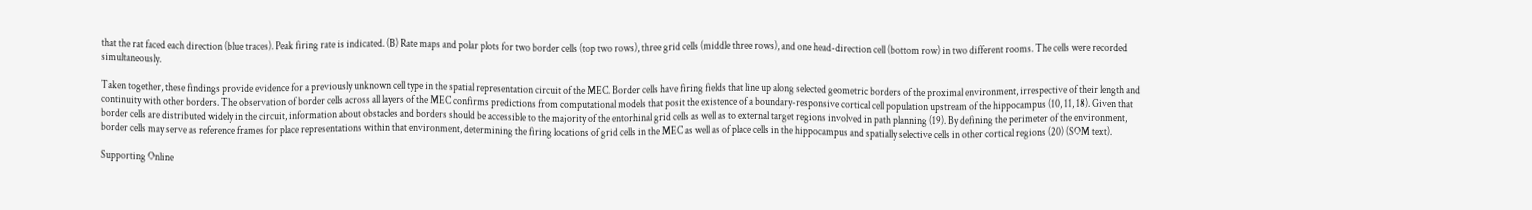that the rat faced each direction (blue traces). Peak firing rate is indicated. (B) Rate maps and polar plots for two border cells (top two rows), three grid cells (middle three rows), and one head-direction cell (bottom row) in two different rooms. The cells were recorded simultaneously.

Taken together, these findings provide evidence for a previously unknown cell type in the spatial representation circuit of the MEC. Border cells have firing fields that line up along selected geometric borders of the proximal environment, irrespective of their length and continuity with other borders. The observation of border cells across all layers of the MEC confirms predictions from computational models that posit the existence of a boundary-responsive cortical cell population upstream of the hippocampus (10, 11, 18). Given that border cells are distributed widely in the circuit, information about obstacles and borders should be accessible to the majority of the entorhinal grid cells as well as to external target regions involved in path planning (19). By defining the perimeter of the environment, border cells may serve as reference frames for place representations within that environment, determining the firing locations of grid cells in the MEC as well as of place cells in the hippocampus and spatially selective cells in other cortical regions (20) (SOM text).

Supporting Online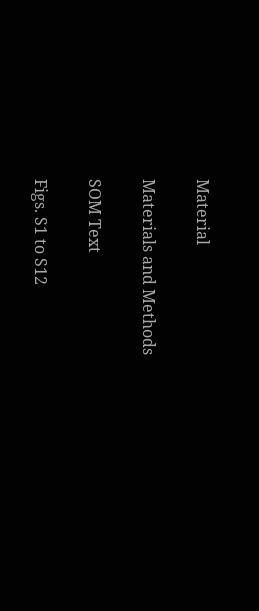Material

Materials and Methods

SOM Text

Figs. S1 to S12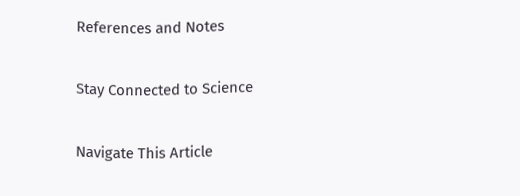References and Notes

Stay Connected to Science

Navigate This Article